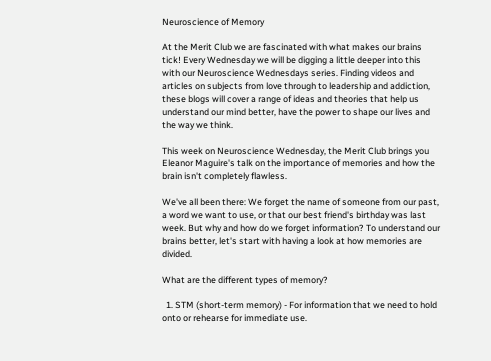Neuroscience of Memory

At the Merit Club we are fascinated with what makes our brains tick! Every Wednesday we will be digging a little deeper into this with our Neuroscience Wednesdays series. Finding videos and articles on subjects from love through to leadership and addiction, these blogs will cover a range of ideas and theories that help us understand our mind better, have the power to shape our lives and the way we think.

This week on Neuroscience Wednesday, the Merit Club brings you Eleanor Maguire's talk on the importance of memories and how the brain isn't completely flawless.

We've all been there: We forget the name of someone from our past, a word we want to use, or that our best friend's birthday was last week. But why and how do we forget information? To understand our brains better, let's start with having a look at how memories are divided.

What are the different types of memory?

  1. STM (short-term memory) - For information that we need to hold onto or rehearse for immediate use.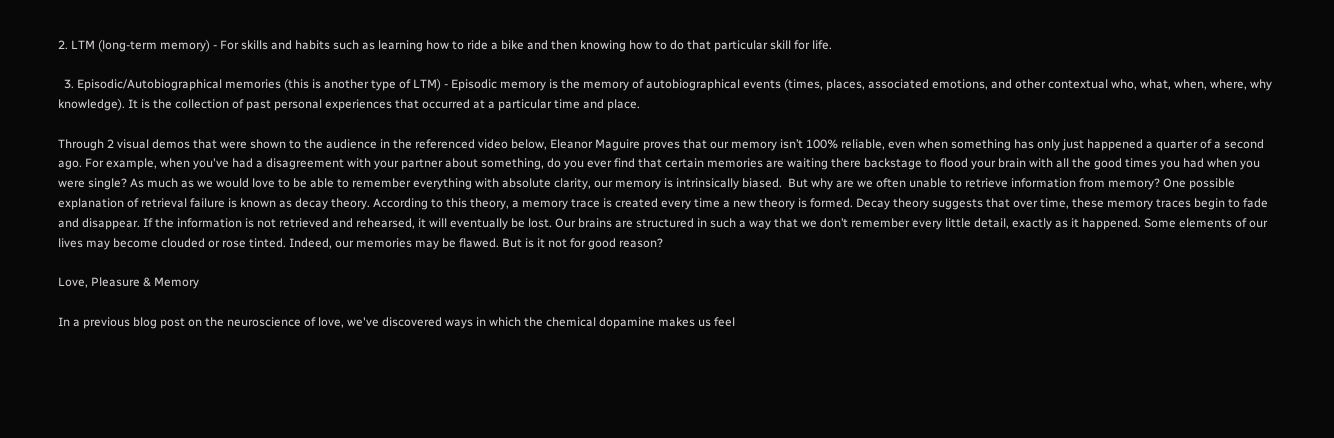2. LTM (long-term memory) - For skills and habits such as learning how to ride a bike and then knowing how to do that particular skill for life.

  3. Episodic/Autobiographical memories (this is another type of LTM) - Episodic memory is the memory of autobiographical events (times, places, associated emotions, and other contextual who, what, when, where, why knowledge). It is the collection of past personal experiences that occurred at a particular time and place.

Through 2 visual demos that were shown to the audience in the referenced video below, Eleanor Maguire proves that our memory isn’t 100% reliable, even when something has only just happened a quarter of a second ago. For example, when you've had a disagreement with your partner about something, do you ever find that certain memories are waiting there backstage to flood your brain with all the good times you had when you were single? As much as we would love to be able to remember everything with absolute clarity, our memory is intrinsically biased.  But why are we often unable to retrieve information from memory? One possible explanation of retrieval failure is known as decay theory. According to this theory, a memory trace is created every time a new theory is formed. Decay theory suggests that over time, these memory traces begin to fade and disappear. If the information is not retrieved and rehearsed, it will eventually be lost. Our brains are structured in such a way that we don’t remember every little detail, exactly as it happened. Some elements of our lives may become clouded or rose tinted. Indeed, our memories may be flawed. But is it not for good reason?

Love, Pleasure & Memory

In a previous blog post on the neuroscience of love, we've discovered ways in which the chemical dopamine makes us feel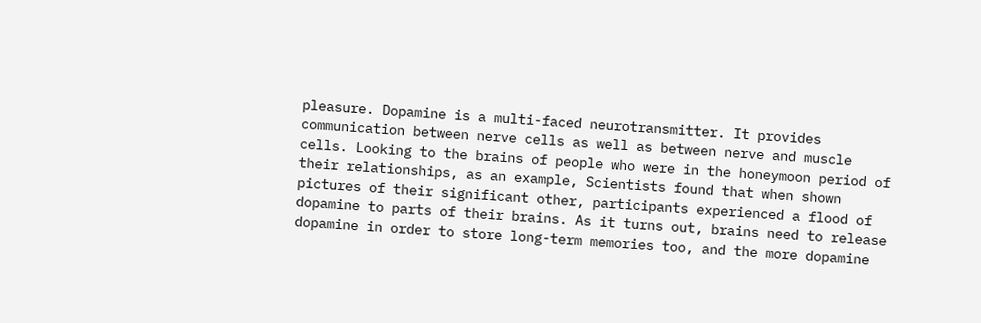pleasure. Dopamine is a multi-faced neurotransmitter. It provides communication between nerve cells as well as between nerve and muscle cells. Looking to the brains of people who were in the honeymoon period of their relationships, as an example, Scientists found that when shown pictures of their significant other, participants experienced a flood of dopamine to parts of their brains. As it turns out, brains need to release dopamine in order to store long-term memories too, and the more dopamine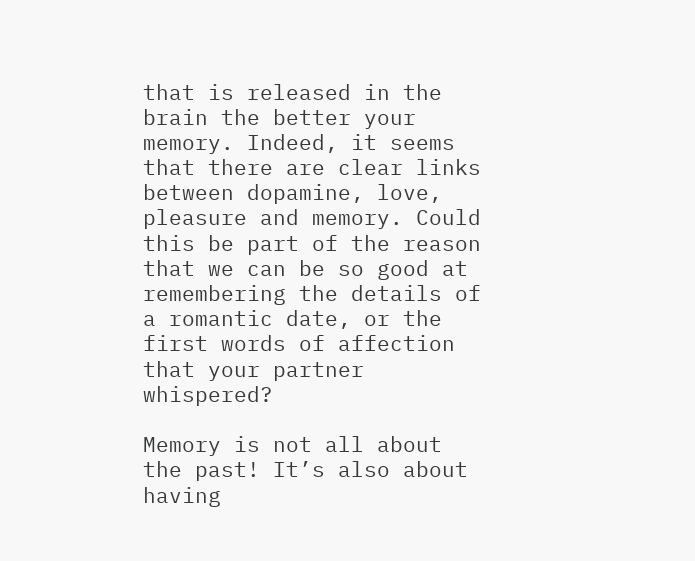that is released in the brain the better your memory. Indeed, it seems that there are clear links between dopamine, love, pleasure and memory. Could this be part of the reason that we can be so good at remembering the details of a romantic date, or the first words of affection that your partner whispered?

Memory is not all about the past! It’s also about having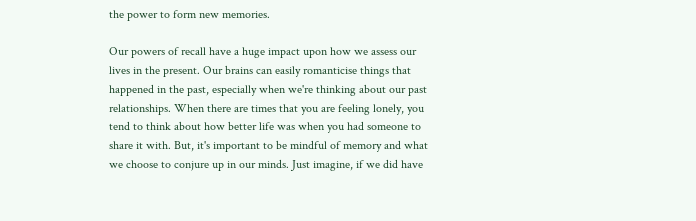the power to form new memories.

Our powers of recall have a huge impact upon how we assess our lives in the present. Our brains can easily romanticise things that happened in the past, especially when we're thinking about our past relationships. When there are times that you are feeling lonely, you tend to think about how better life was when you had someone to share it with. But, it's important to be mindful of memory and what we choose to conjure up in our minds. Just imagine, if we did have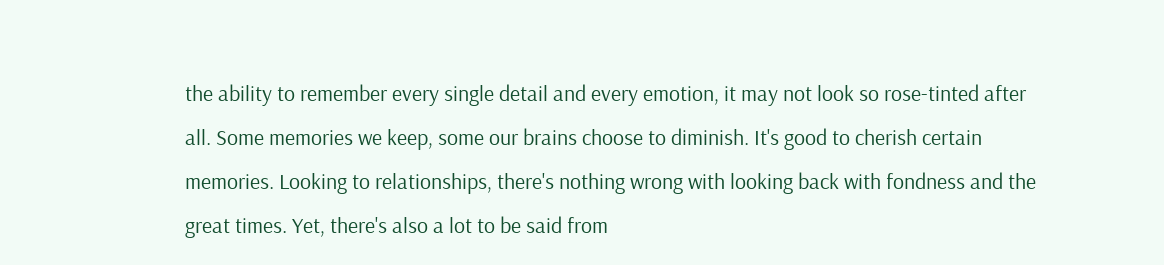the ability to remember every single detail and every emotion, it may not look so rose-tinted after all. Some memories we keep, some our brains choose to diminish. It's good to cherish certain memories. Looking to relationships, there's nothing wrong with looking back with fondness and the great times. Yet, there's also a lot to be said from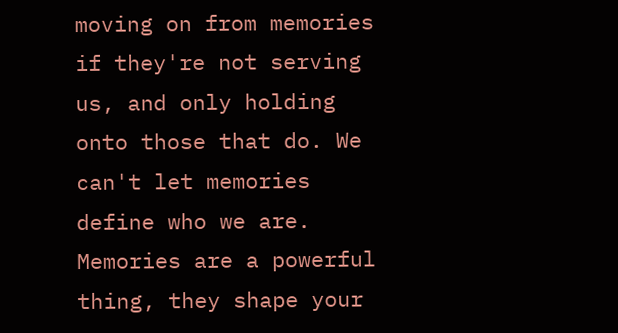moving on from memories if they're not serving us, and only holding onto those that do. We can't let memories define who we are. Memories are a powerful thing, they shape your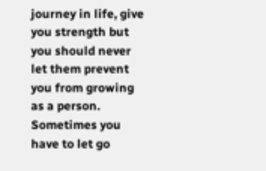journey in life, give you strength but you should never let them prevent you from growing as a person. Sometimes you have to let go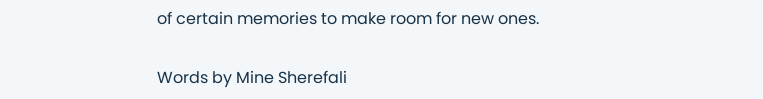of certain memories to make room for new ones.

Words by Mine Sherefali